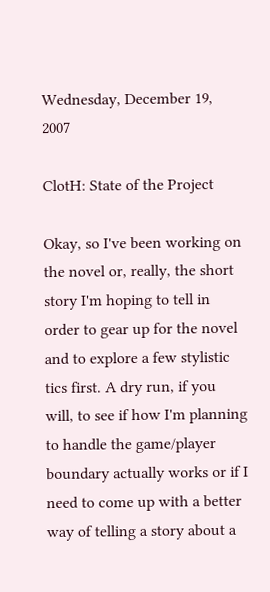Wednesday, December 19, 2007

ClotH: State of the Project

Okay, so I've been working on the novel or, really, the short story I'm hoping to tell in order to gear up for the novel and to explore a few stylistic tics first. A dry run, if you will, to see if how I'm planning to handle the game/player boundary actually works or if I need to come up with a better way of telling a story about a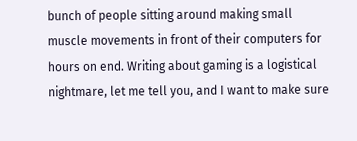bunch of people sitting around making small muscle movements in front of their computers for hours on end. Writing about gaming is a logistical nightmare, let me tell you, and I want to make sure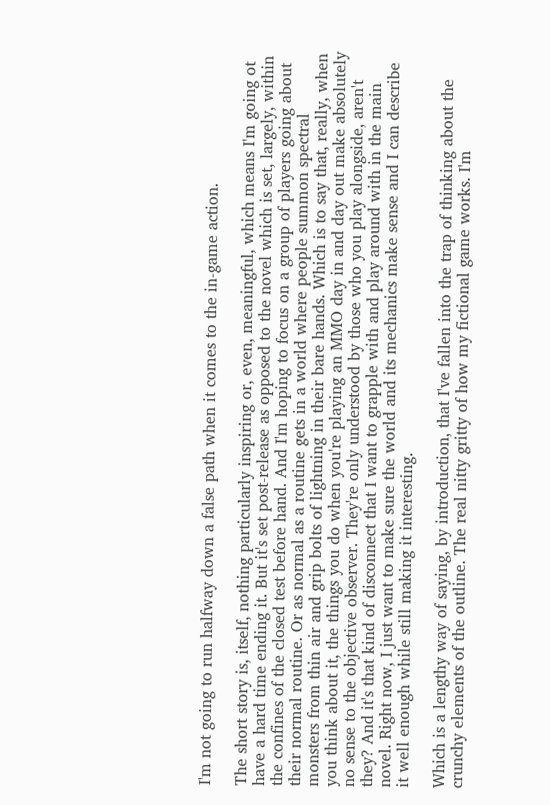I'm not going to run halfway down a false path when it comes to the in-game action.

The short story is, itself, nothing particularly inspiring or, even, meaningful, which means I'm going ot have a hard time ending it. But it's set post-release as opposed to the novel which is set, largely, within the confines of the closed test before hand. And I'm hoping to focus on a group of players going about their normal routine. Or as normal as a routine gets in a world where people summon spectral monsters from thin air and grip bolts of lightning in their bare hands. Which is to say that, really, when you think about it, the things you do when you're playing an MMO day in and day out make absolutely no sense to the objective observer. They're only understood by those who you play alongside, aren't they? And it's that kind of disconnect that I want to grapple with and play around with in the main novel. Right now, I just want to make sure the world and its mechanics make sense and I can describe it well enough while still making it interesting.

Which is a lengthy way of saying, by introduction, that I've fallen into the trap of thinking about the crunchy elements of the outline. The real nitty gritty of how my fictional game works. I'm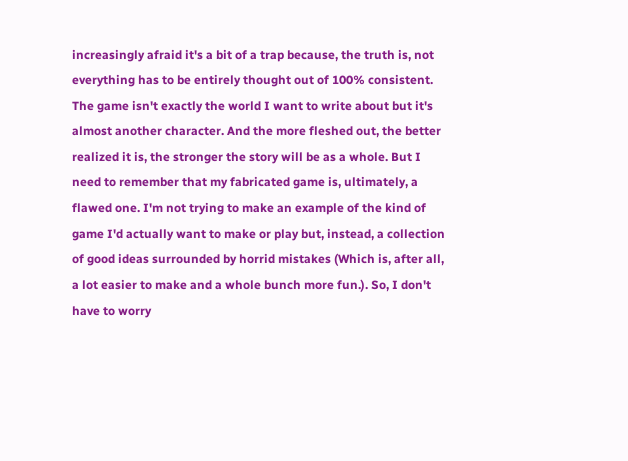increasingly afraid it's a bit of a trap because, the truth is, not everything has to be entirely thought out of 100% consistent. The game isn't exactly the world I want to write about but it's almost another character. And the more fleshed out, the better realized it is, the stronger the story will be as a whole. But I need to remember that my fabricated game is, ultimately, a flawed one. I'm not trying to make an example of the kind of game I'd actually want to make or play but, instead, a collection of good ideas surrounded by horrid mistakes (Which is, after all, a lot easier to make and a whole bunch more fun.). So, I don't have to worry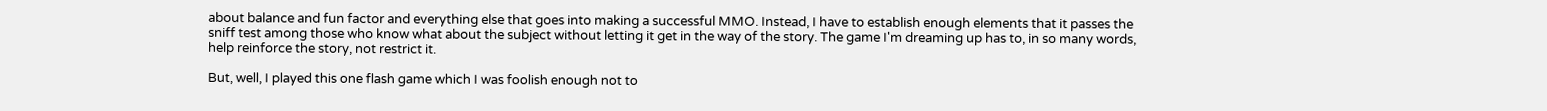about balance and fun factor and everything else that goes into making a successful MMO. Instead, I have to establish enough elements that it passes the sniff test among those who know what about the subject without letting it get in the way of the story. The game I'm dreaming up has to, in so many words, help reinforce the story, not restrict it.

But, well, I played this one flash game which I was foolish enough not to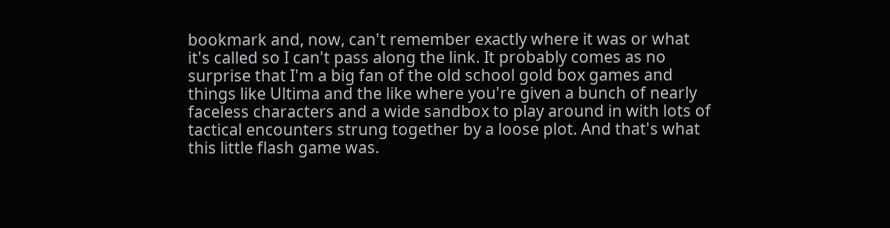bookmark and, now, can't remember exactly where it was or what it's called so I can't pass along the link. It probably comes as no surprise that I'm a big fan of the old school gold box games and things like Ultima and the like where you're given a bunch of nearly faceless characters and a wide sandbox to play around in with lots of tactical encounters strung together by a loose plot. And that's what this little flash game was.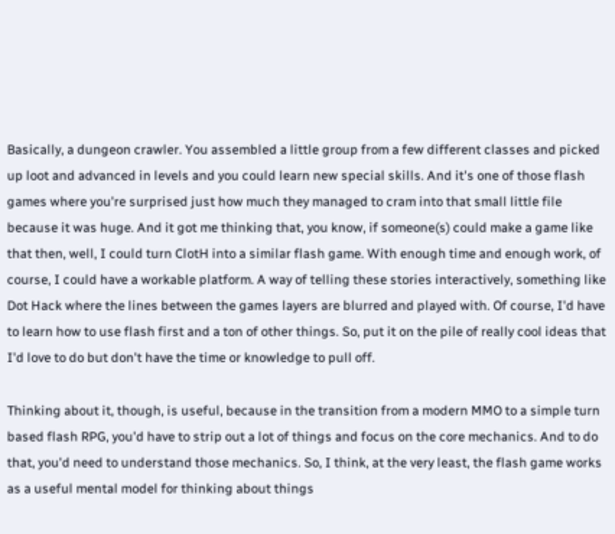Basically, a dungeon crawler. You assembled a little group from a few different classes and picked up loot and advanced in levels and you could learn new special skills. And it's one of those flash games where you're surprised just how much they managed to cram into that small little file because it was huge. And it got me thinking that, you know, if someone(s) could make a game like that then, well, I could turn ClotH into a similar flash game. With enough time and enough work, of course, I could have a workable platform. A way of telling these stories interactively, something like Dot Hack where the lines between the games layers are blurred and played with. Of course, I'd have to learn how to use flash first and a ton of other things. So, put it on the pile of really cool ideas that I'd love to do but don't have the time or knowledge to pull off.

Thinking about it, though, is useful, because in the transition from a modern MMO to a simple turn based flash RPG, you'd have to strip out a lot of things and focus on the core mechanics. And to do that, you'd need to understand those mechanics. So, I think, at the very least, the flash game works as a useful mental model for thinking about things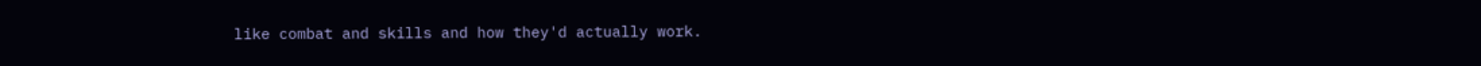like combat and skills and how they'd actually work.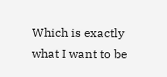Which is exactly what I want to be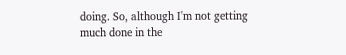doing. So, although I'm not getting much done in the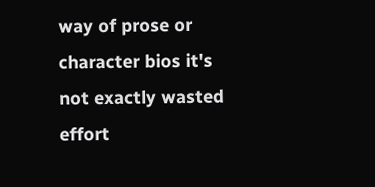way of prose or character bios it's not exactly wasted effort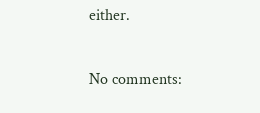either.

No comments: